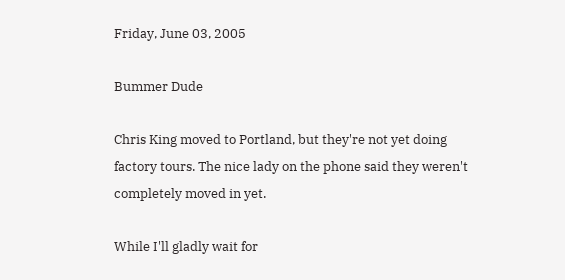Friday, June 03, 2005

Bummer Dude

Chris King moved to Portland, but they're not yet doing factory tours. The nice lady on the phone said they weren't completely moved in yet.

While I'll gladly wait for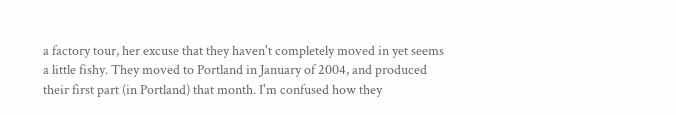a factory tour, her excuse that they haven't completely moved in yet seems a little fishy. They moved to Portland in January of 2004, and produced their first part (in Portland) that month. I'm confused how they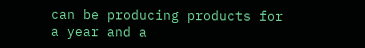can be producing products for a year and a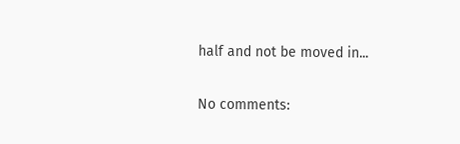half and not be moved in...

No comments: